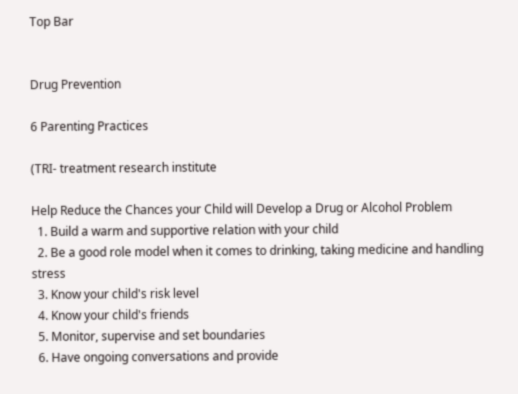Top Bar


Drug Prevention

6 Parenting Practices

(TRI- treatment research institute

Help Reduce the Chances your Child will Develop a Drug or Alcohol Problem
  1. Build a warm and supportive relation with your child
  2. Be a good role model when it comes to drinking, taking medicine and handling stress
  3. Know your child's risk level
  4. Know your child's friends
  5. Monitor, supervise and set boundaries
  6. Have ongoing conversations and provide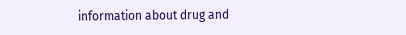information about drug and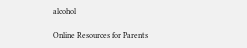alcohol

Online Resources for Parents